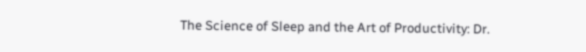The Science of Sleep and the Art of Productivity: Dr.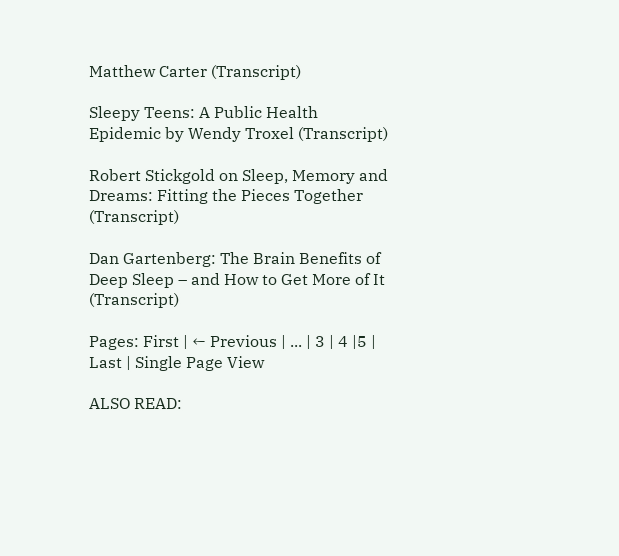Matthew Carter (Transcript)

Sleepy Teens: A Public Health Epidemic by Wendy Troxel (Transcript)

Robert Stickgold on Sleep, Memory and Dreams: Fitting the Pieces Together (Transcript)

Dan Gartenberg: The Brain Benefits of Deep Sleep – and How to Get More of It (Transcript)

Pages: First | ← Previous | ... | 3 | 4 |5 | Last | Single Page View

ALSO READ: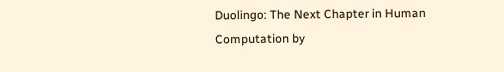Duolingo: The Next Chapter in Human Computation by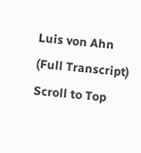Luis von Ahn (Full Transcript)
Scroll to Top